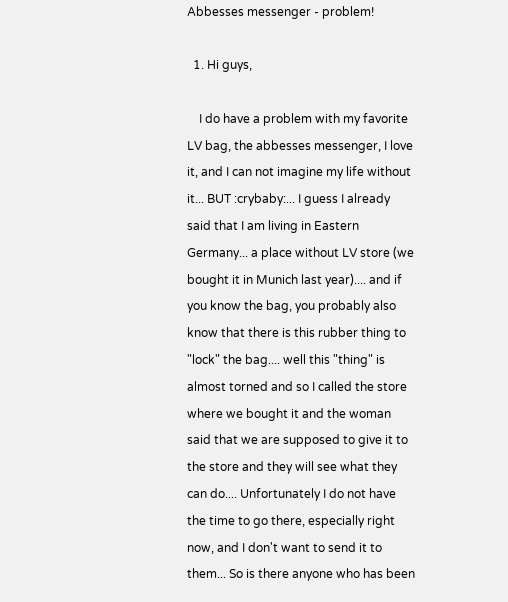Abbesses messenger - problem!

  1. Hi guys,

    I do have a problem with my favorite LV bag, the abbesses messenger, I love it, and I can not imagine my life without it... BUT :crybaby:... I guess I already said that I am living in Eastern Germany... a place without LV store (we bought it in Munich last year).... and if you know the bag, you probably also know that there is this rubber thing to "lock" the bag.... well this "thing" is almost torned and so I called the store where we bought it and the woman said that we are supposed to give it to the store and they will see what they can do.... Unfortunately I do not have the time to go there, especially right now, and I don't want to send it to them... So is there anyone who has been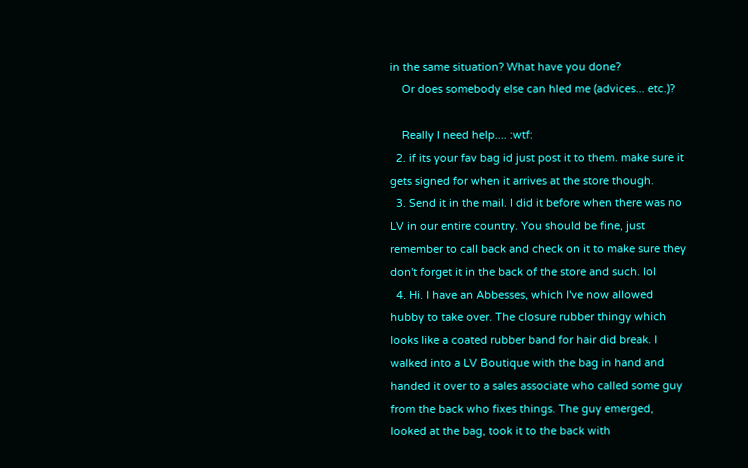in the same situation? What have you done?
    Or does somebody else can hled me (advices... etc.)?

    Really I need help.... :wtf:
  2. if its your fav bag id just post it to them. make sure it gets signed for when it arrives at the store though.
  3. Send it in the mail. I did it before when there was no LV in our entire country. You should be fine, just remember to call back and check on it to make sure they don't forget it in the back of the store and such. lol
  4. Hi. I have an Abbesses, which I've now allowed hubby to take over. The closure rubber thingy which looks like a coated rubber band for hair did break. I walked into a LV Boutique with the bag in hand and handed it over to a sales associate who called some guy from the back who fixes things. The guy emerged, looked at the bag, took it to the back with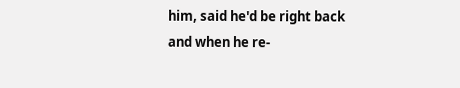him, said he'd be right back and when he re-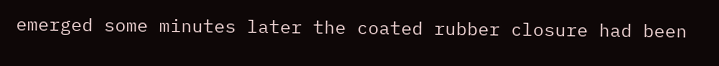emerged some minutes later the coated rubber closure had been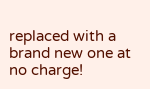replaced with a brand new one at no charge!